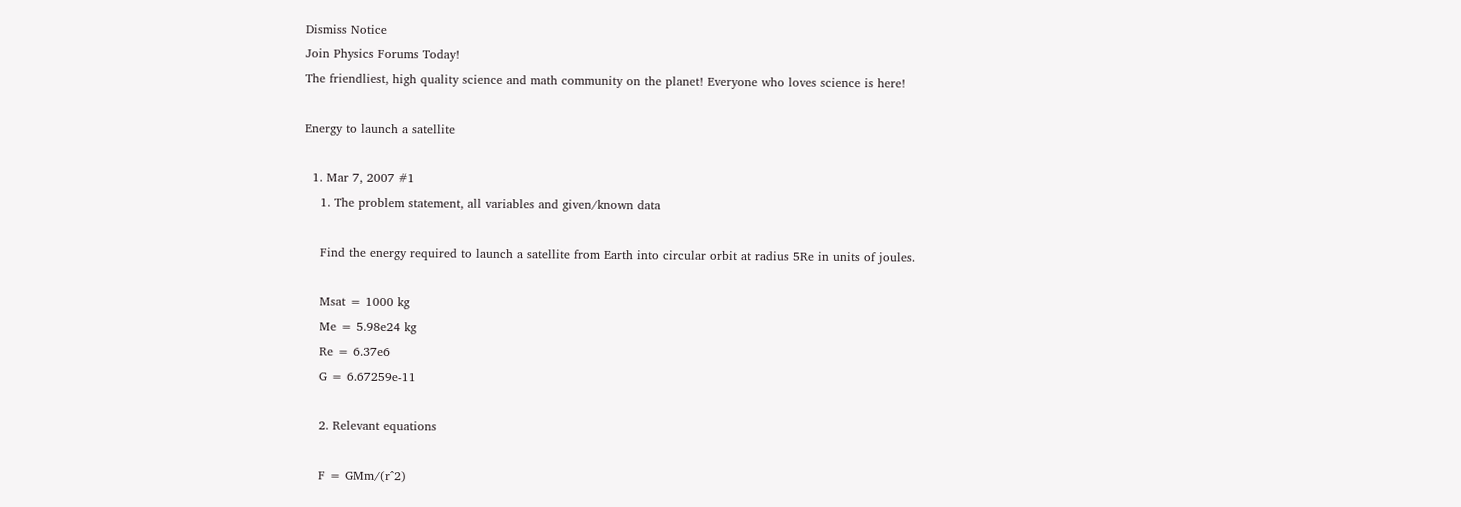Dismiss Notice
Join Physics Forums Today!
The friendliest, high quality science and math community on the planet! Everyone who loves science is here!

Energy to launch a satellite

  1. Mar 7, 2007 #1
    1. The problem statement, all variables and given/known data

    Find the energy required to launch a satellite from Earth into circular orbit at radius 5Re in units of joules.

    Msat = 1000 kg
    Me = 5.98e24 kg
    Re = 6.37e6
    G = 6.67259e-11

    2. Relevant equations

    F = GMm/(r^2)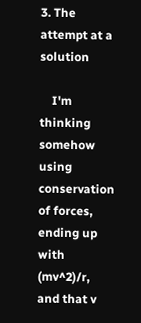3. The attempt at a solution

    I'm thinking somehow using conservation of forces, ending up with (mv^2)/r, and that v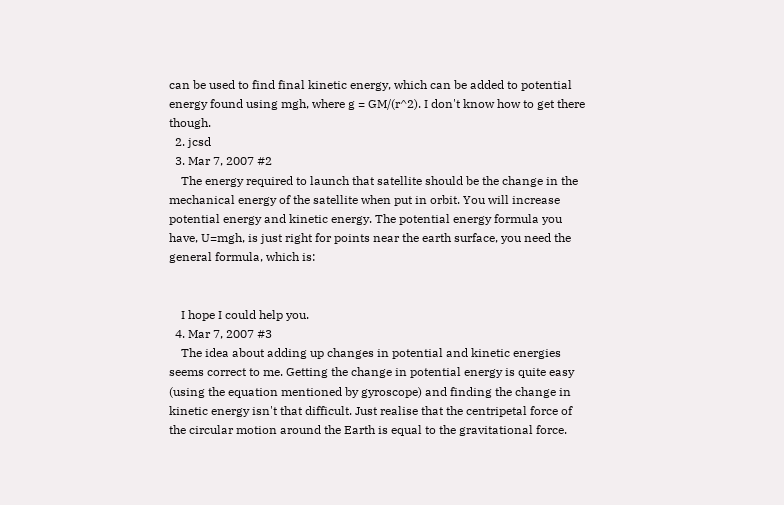can be used to find final kinetic energy, which can be added to potential energy found using mgh, where g = GM/(r^2). I don't know how to get there though.
  2. jcsd
  3. Mar 7, 2007 #2
    The energy required to launch that satellite should be the change in the mechanical energy of the satellite when put in orbit. You will increase potential energy and kinetic energy. The potential energy formula you have, U=mgh, is just right for points near the earth surface, you need the general formula, which is:


    I hope I could help you.
  4. Mar 7, 2007 #3
    The idea about adding up changes in potential and kinetic energies seems correct to me. Getting the change in potential energy is quite easy (using the equation mentioned by gyroscope) and finding the change in kinetic energy isn't that difficult. Just realise that the centripetal force of the circular motion around the Earth is equal to the gravitational force.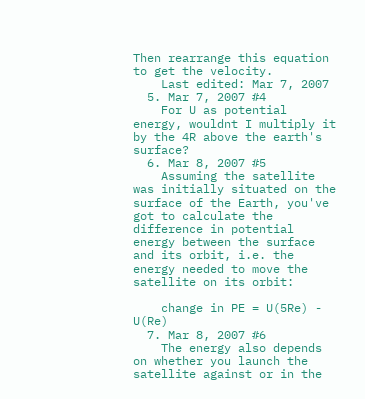Then rearrange this equation to get the velocity.
    Last edited: Mar 7, 2007
  5. Mar 7, 2007 #4
    For U as potential energy, wouldnt I multiply it by the 4R above the earth's surface?
  6. Mar 8, 2007 #5
    Assuming the satellite was initially situated on the surface of the Earth, you've got to calculate the difference in potential energy between the surface and its orbit, i.e. the energy needed to move the satellite on its orbit:

    change in PE = U(5Re) - U(Re)
  7. Mar 8, 2007 #6
    The energy also depends on whether you launch the satellite against or in the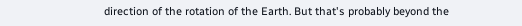direction of the rotation of the Earth. But that's probably beyond the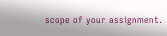scope of your assignment.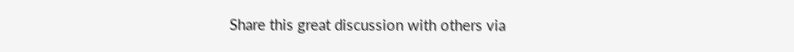Share this great discussion with others via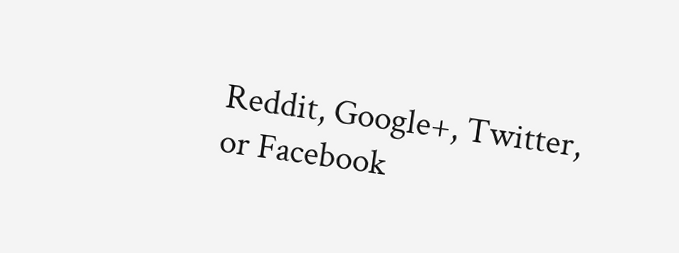Reddit, Google+, Twitter, or Facebook